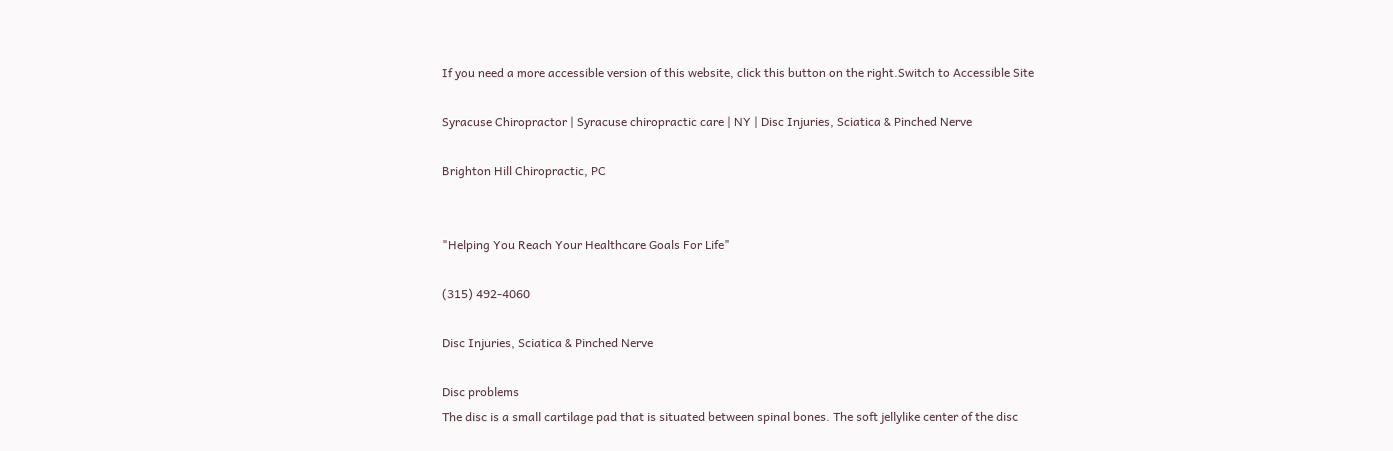If you need a more accessible version of this website, click this button on the right.Switch to Accessible Site

Syracuse Chiropractor | Syracuse chiropractic care | NY | Disc Injuries, Sciatica & Pinched Nerve

Brighton Hill Chiropractic, PC


"Helping You Reach Your Healthcare Goals For Life"

(315) 492-4060

Disc Injuries, Sciatica & Pinched Nerve

Disc problems
The disc is a small cartilage pad that is situated between spinal bones. The soft jellylike center of the disc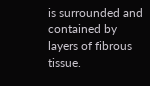is surrounded and contained by layers of fibrous tissue.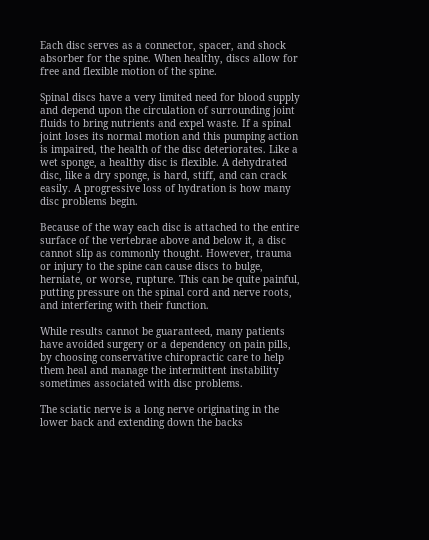Each disc serves as a connector, spacer, and shock absorber for the spine. When healthy, discs allow for free and flexible motion of the spine.

Spinal discs have a very limited need for blood supply and depend upon the circulation of surrounding joint fluids to bring nutrients and expel waste. If a spinal joint loses its normal motion and this pumping action is impaired, the health of the disc deteriorates. Like a wet sponge, a healthy disc is flexible. A dehydrated disc, like a dry sponge, is hard, stiff, and can crack easily. A progressive loss of hydration is how many disc problems begin.

Because of the way each disc is attached to the entire surface of the vertebrae above and below it, a disc cannot slip as commonly thought. However, trauma or injury to the spine can cause discs to bulge, herniate, or worse, rupture. This can be quite painful, putting pressure on the spinal cord and nerve roots, and interfering with their function.

While results cannot be guaranteed, many patients have avoided surgery or a dependency on pain pills, by choosing conservative chiropractic care to help them heal and manage the intermittent instability sometimes associated with disc problems.

The sciatic nerve is a long nerve originating in the lower back and extending down the backs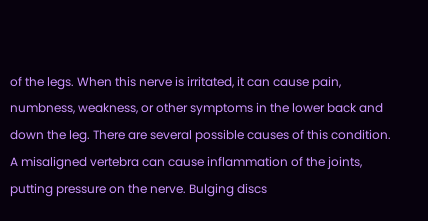of the legs. When this nerve is irritated, it can cause pain, numbness, weakness, or other symptoms in the lower back and down the leg. There are several possible causes of this condition. A misaligned vertebra can cause inflammation of the joints, putting pressure on the nerve. Bulging discs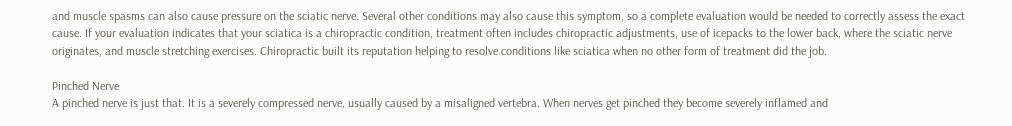and muscle spasms can also cause pressure on the sciatic nerve. Several other conditions may also cause this symptom, so a complete evaluation would be needed to correctly assess the exact cause. If your evaluation indicates that your sciatica is a chiropractic condition, treatment often includes chiropractic adjustments, use of icepacks to the lower back, where the sciatic nerve originates, and muscle stretching exercises. Chiropractic built its reputation helping to resolve conditions like sciatica when no other form of treatment did the job.

Pinched Nerve
A pinched nerve is just that. It is a severely compressed nerve, usually caused by a misaligned vertebra. When nerves get pinched they become severely inflamed and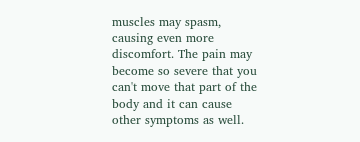muscles may spasm, causing even more discomfort. The pain may become so severe that you can't move that part of the body and it can cause other symptoms as well.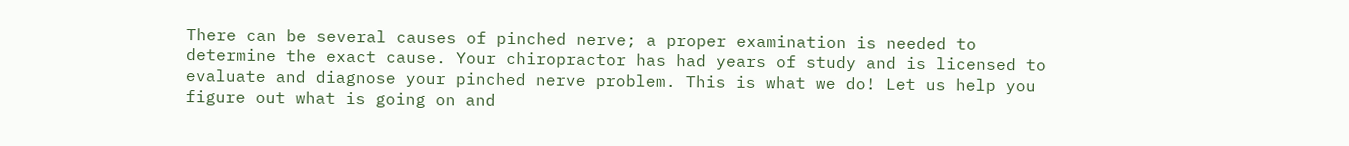There can be several causes of pinched nerve; a proper examination is needed to determine the exact cause. Your chiropractor has had years of study and is licensed to evaluate and diagnose your pinched nerve problem. This is what we do! Let us help you figure out what is going on and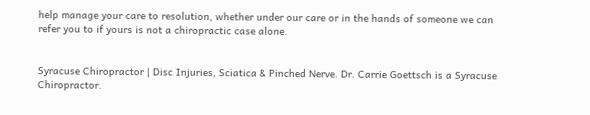help manage your care to resolution, whether under our care or in the hands of someone we can refer you to if yours is not a chiropractic case alone.


Syracuse Chiropractor | Disc Injuries, Sciatica & Pinched Nerve. Dr. Carrie Goettsch is a Syracuse Chiropractor.